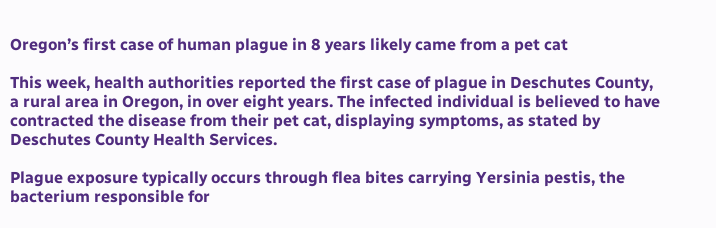Oregon’s first case of human plague in 8 years likely came from a pet cat

This week, health authorities reported the first case of plague in Deschutes County, a rural area in Oregon, in over eight years. The infected individual is believed to have contracted the disease from their pet cat, displaying symptoms, as stated by Deschutes County Health Services.

Plague exposure typically occurs through flea bites carrying Yersinia pestis, the bacterium responsible for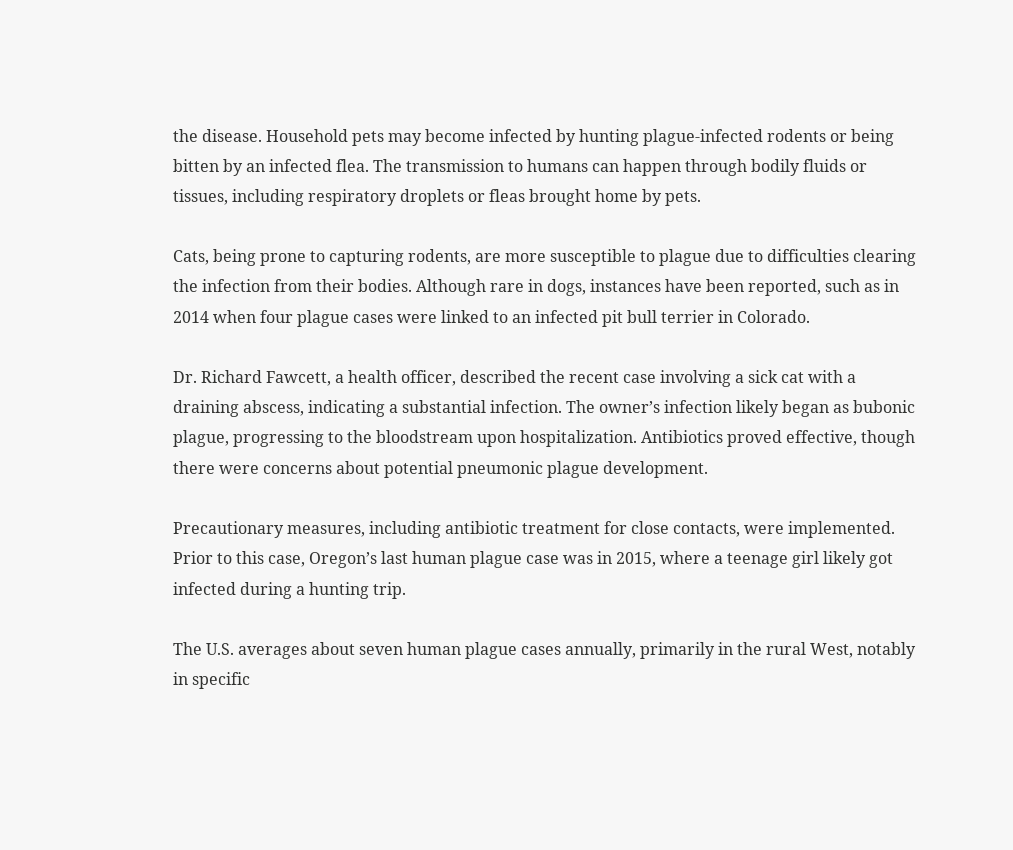the disease. Household pets may become infected by hunting plague-infected rodents or being bitten by an infected flea. The transmission to humans can happen through bodily fluids or tissues, including respiratory droplets or fleas brought home by pets.

Cats, being prone to capturing rodents, are more susceptible to plague due to difficulties clearing the infection from their bodies. Although rare in dogs, instances have been reported, such as in 2014 when four plague cases were linked to an infected pit bull terrier in Colorado.

Dr. Richard Fawcett, a health officer, described the recent case involving a sick cat with a draining abscess, indicating a substantial infection. The owner’s infection likely began as bubonic plague, progressing to the bloodstream upon hospitalization. Antibiotics proved effective, though there were concerns about potential pneumonic plague development.

Precautionary measures, including antibiotic treatment for close contacts, were implemented. Prior to this case, Oregon’s last human plague case was in 2015, where a teenage girl likely got infected during a hunting trip.

The U.S. averages about seven human plague cases annually, primarily in the rural West, notably in specific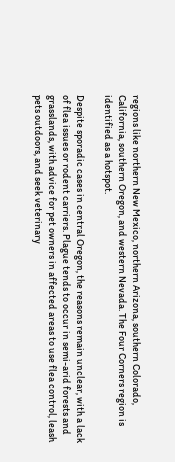regions like northern New Mexico, northern Arizona, southern Colorado, California, southern Oregon, and western Nevada. The Four Corners region is identified as a hotspot.

Despite sporadic cases in central Oregon, the reasons remain unclear, with a lack of flea issues or rodent carriers. Plague tends to occur in semi-arid forests and grasslands, with advice for pet owners in affected areas to use flea control, leash pets outdoors, and seek veterinary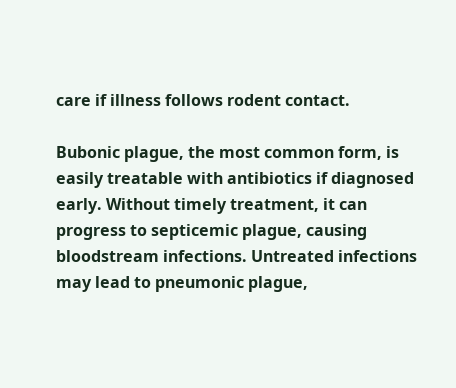care if illness follows rodent contact.

Bubonic plague, the most common form, is easily treatable with antibiotics if diagnosed early. Without timely treatment, it can progress to septicemic plague, causing bloodstream infections. Untreated infections may lead to pneumonic plague,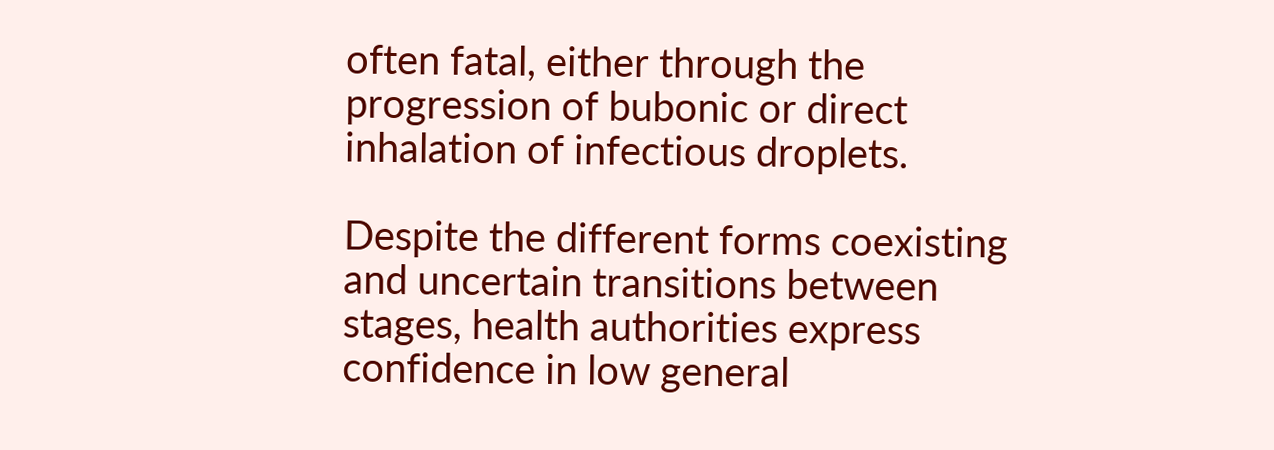often fatal, either through the progression of bubonic or direct inhalation of infectious droplets.

Despite the different forms coexisting and uncertain transitions between stages, health authorities express confidence in low general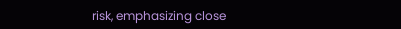risk, emphasizing close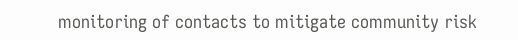monitoring of contacts to mitigate community risk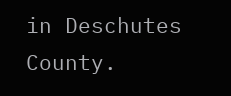in Deschutes County.